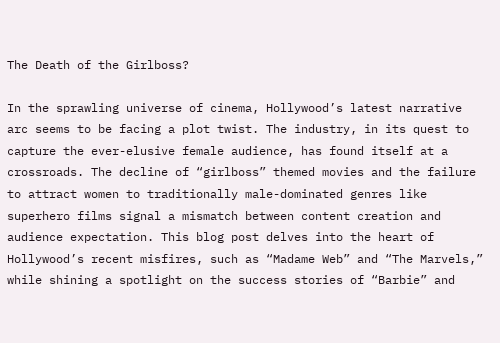The Death of the Girlboss?

In the sprawling universe of cinema, Hollywood’s latest narrative arc seems to be facing a plot twist. The industry, in its quest to capture the ever-elusive female audience, has found itself at a crossroads. The decline of “girlboss” themed movies and the failure to attract women to traditionally male-dominated genres like superhero films signal a mismatch between content creation and audience expectation. This blog post delves into the heart of Hollywood’s recent misfires, such as “Madame Web” and “The Marvels,” while shining a spotlight on the success stories of “Barbie” and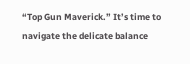“Top Gun Maverick.” It’s time to navigate the delicate balance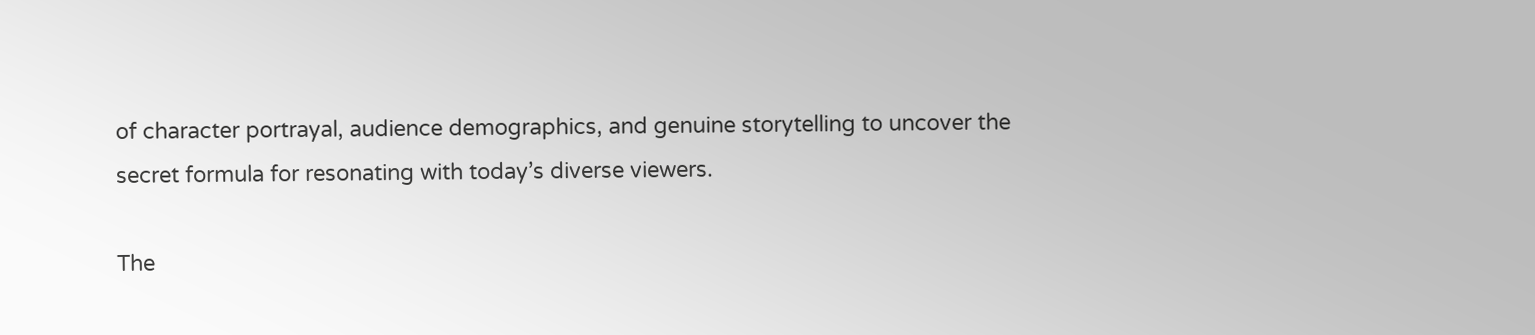of character portrayal, audience demographics, and genuine storytelling to uncover the secret formula for resonating with today’s diverse viewers.

The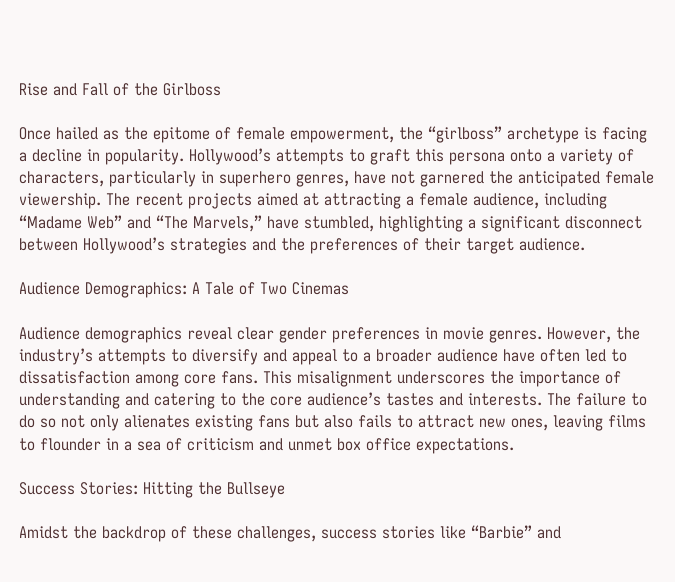Rise and Fall of the Girlboss

Once hailed as the epitome of female empowerment, the “girlboss” archetype is facing a decline in popularity. Hollywood’s attempts to graft this persona onto a variety of characters, particularly in superhero genres, have not garnered the anticipated female viewership. The recent projects aimed at attracting a female audience, including “Madame Web” and “The Marvels,” have stumbled, highlighting a significant disconnect between Hollywood’s strategies and the preferences of their target audience.

Audience Demographics: A Tale of Two Cinemas

Audience demographics reveal clear gender preferences in movie genres. However, the industry’s attempts to diversify and appeal to a broader audience have often led to dissatisfaction among core fans. This misalignment underscores the importance of understanding and catering to the core audience’s tastes and interests. The failure to do so not only alienates existing fans but also fails to attract new ones, leaving films to flounder in a sea of criticism and unmet box office expectations.

Success Stories: Hitting the Bullseye

Amidst the backdrop of these challenges, success stories like “Barbie” and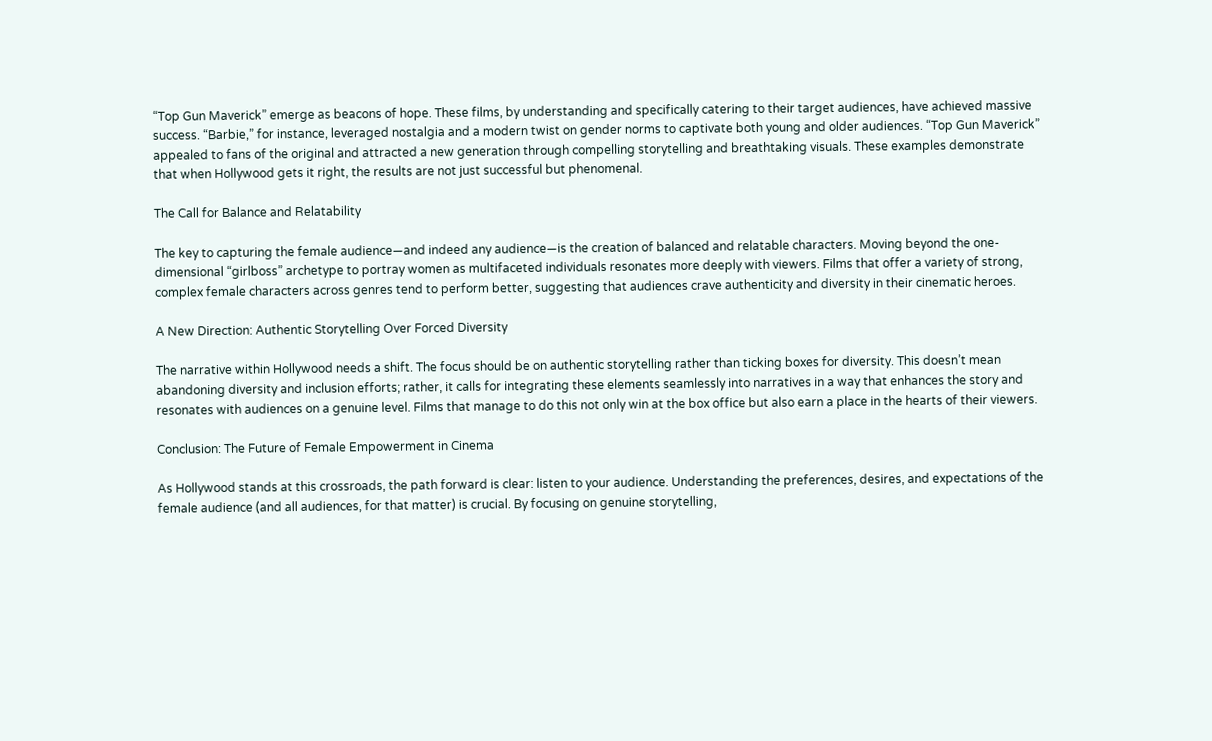“Top Gun Maverick” emerge as beacons of hope. These films, by understanding and specifically catering to their target audiences, have achieved massive success. “Barbie,” for instance, leveraged nostalgia and a modern twist on gender norms to captivate both young and older audiences. “Top Gun Maverick” appealed to fans of the original and attracted a new generation through compelling storytelling and breathtaking visuals. These examples demonstrate that when Hollywood gets it right, the results are not just successful but phenomenal.

The Call for Balance and Relatability

The key to capturing the female audience—and indeed any audience—is the creation of balanced and relatable characters. Moving beyond the one-dimensional “girlboss” archetype to portray women as multifaceted individuals resonates more deeply with viewers. Films that offer a variety of strong, complex female characters across genres tend to perform better, suggesting that audiences crave authenticity and diversity in their cinematic heroes.

A New Direction: Authentic Storytelling Over Forced Diversity

The narrative within Hollywood needs a shift. The focus should be on authentic storytelling rather than ticking boxes for diversity. This doesn’t mean abandoning diversity and inclusion efforts; rather, it calls for integrating these elements seamlessly into narratives in a way that enhances the story and resonates with audiences on a genuine level. Films that manage to do this not only win at the box office but also earn a place in the hearts of their viewers.

Conclusion: The Future of Female Empowerment in Cinema

As Hollywood stands at this crossroads, the path forward is clear: listen to your audience. Understanding the preferences, desires, and expectations of the female audience (and all audiences, for that matter) is crucial. By focusing on genuine storytelling,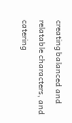creating balanced and relatable characters, and catering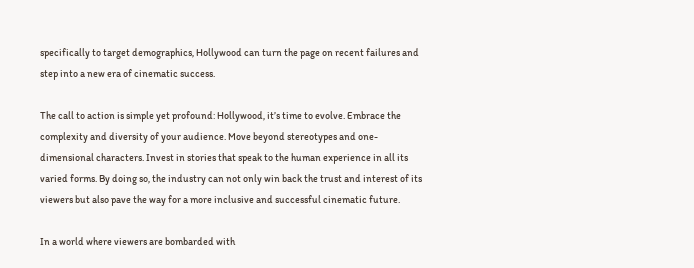specifically to target demographics, Hollywood can turn the page on recent failures and step into a new era of cinematic success.

The call to action is simple yet profound: Hollywood, it’s time to evolve. Embrace the complexity and diversity of your audience. Move beyond stereotypes and one-dimensional characters. Invest in stories that speak to the human experience in all its varied forms. By doing so, the industry can not only win back the trust and interest of its viewers but also pave the way for a more inclusive and successful cinematic future.

In a world where viewers are bombarded with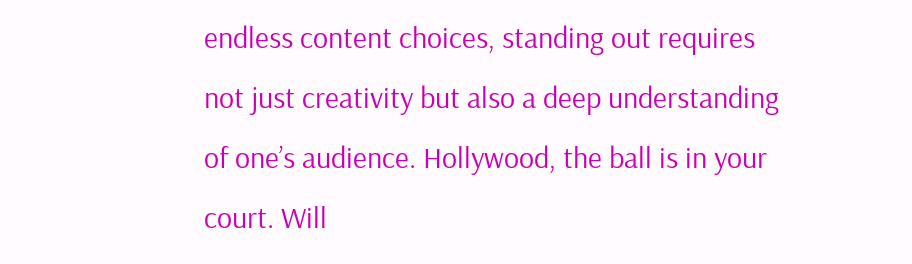endless content choices, standing out requires not just creativity but also a deep understanding of one’s audience. Hollywood, the ball is in your court. Will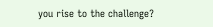you rise to the challenge?